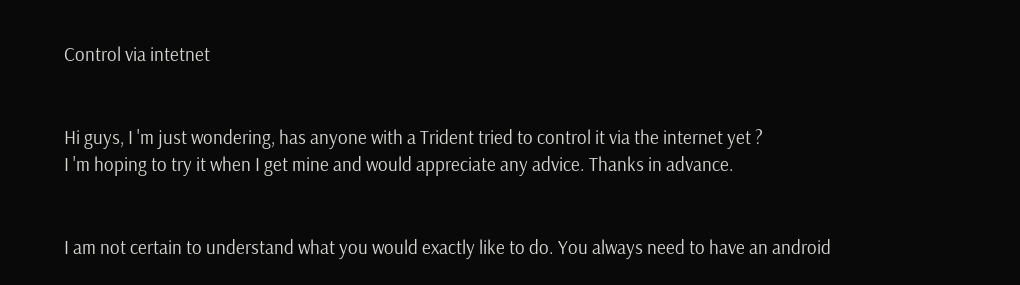Control via intetnet


Hi guys, I 'm just wondering, has anyone with a Trident tried to control it via the internet yet ?
I 'm hoping to try it when I get mine and would appreciate any advice. Thanks in advance.


I am not certain to understand what you would exactly like to do. You always need to have an android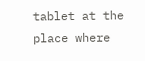tablet at the place where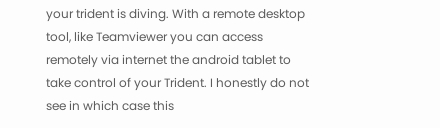your trident is diving. With a remote desktop tool, like Teamviewer you can access remotely via internet the android tablet to take control of your Trident. I honestly do not see in which case this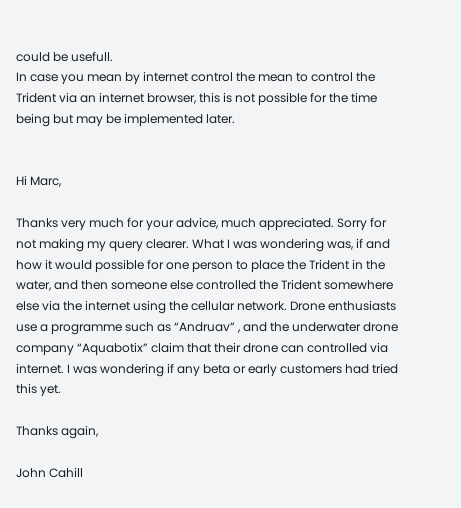could be usefull.
In case you mean by internet control the mean to control the Trident via an internet browser, this is not possible for the time being but may be implemented later.


Hi Marc,

Thanks very much for your advice, much appreciated. Sorry for not making my query clearer. What I was wondering was, if and how it would possible for one person to place the Trident in the water, and then someone else controlled the Trident somewhere else via the internet using the cellular network. Drone enthusiasts use a programme such as “Andruav” , and the underwater drone company “Aquabotix” claim that their drone can controlled via internet. I was wondering if any beta or early customers had tried this yet.

Thanks again,

John Cahill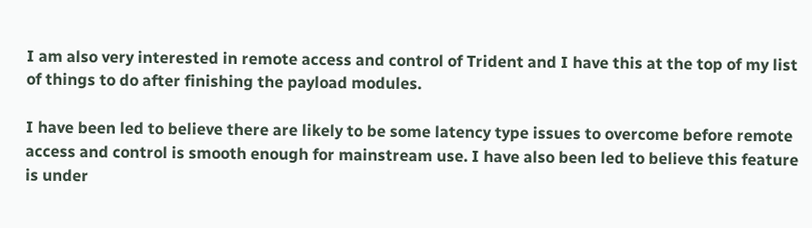I am also very interested in remote access and control of Trident and I have this at the top of my list of things to do after finishing the payload modules.

I have been led to believe there are likely to be some latency type issues to overcome before remote access and control is smooth enough for mainstream use. I have also been led to believe this feature is under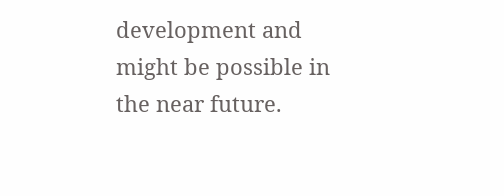development and might be possible in the near future.